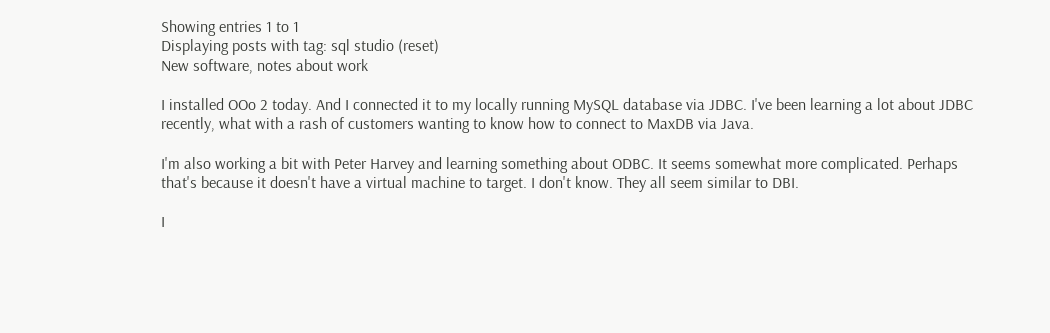Showing entries 1 to 1
Displaying posts with tag: sql studio (reset)
New software, notes about work

I installed OOo 2 today. And I connected it to my locally running MySQL database via JDBC. I've been learning a lot about JDBC recently, what with a rash of customers wanting to know how to connect to MaxDB via Java.

I'm also working a bit with Peter Harvey and learning something about ODBC. It seems somewhat more complicated. Perhaps that's because it doesn't have a virtual machine to target. I don't know. They all seem similar to DBI.

I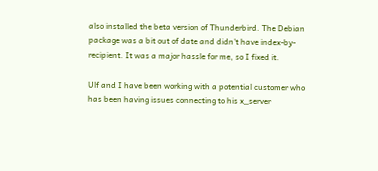also installed the beta version of Thunderbird. The Debian package was a bit out of date and didn't have index-by-recipient. It was a major hassle for me, so I fixed it.

Ulf and I have been working with a potential customer who has been having issues connecting to his x_server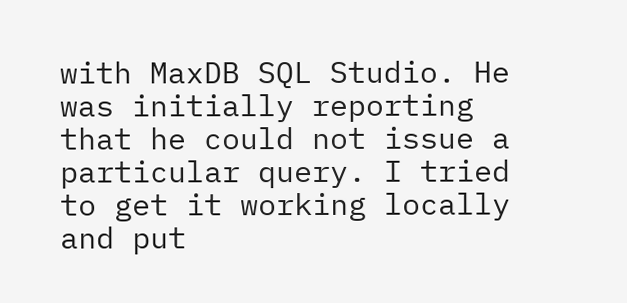with MaxDB SQL Studio. He was initially reporting that he could not issue a particular query. I tried to get it working locally and put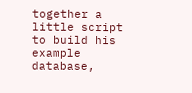together a little script to build his example database,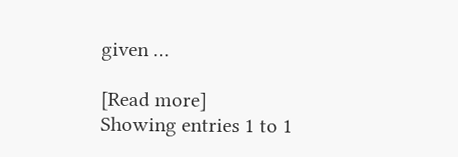given …

[Read more]
Showing entries 1 to 1